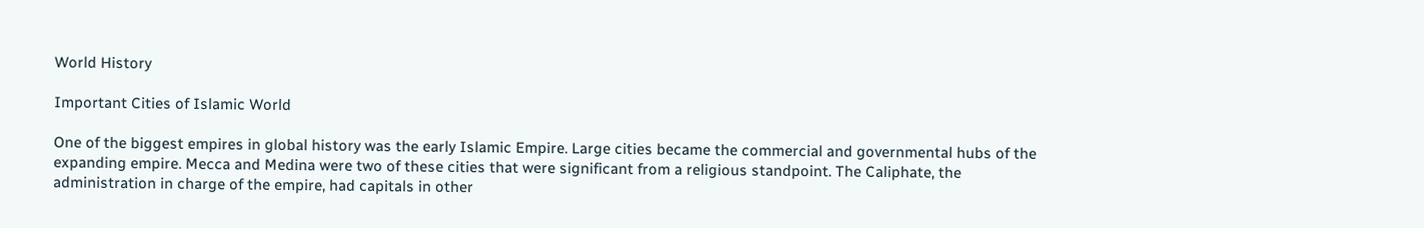World History

Important Cities of Islamic World

One of the biggest empires in global history was the early Islamic Empire. Large cities became the commercial and governmental hubs of the expanding empire. Mecca and Medina were two of these cities that were significant from a religious standpoint. The Caliphate, the administration in charge of the empire, had capitals in other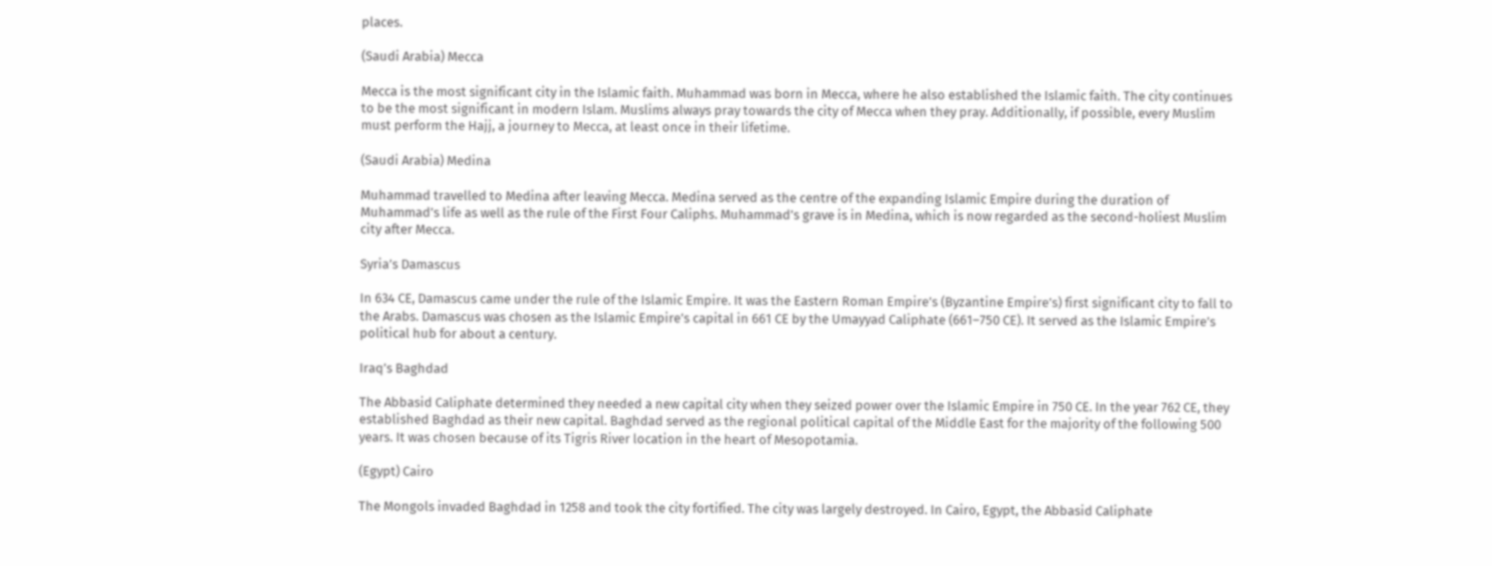places.

(Saudi Arabia) Mecca

Mecca is the most significant city in the Islamic faith. Muhammad was born in Mecca, where he also established the Islamic faith. The city continues to be the most significant in modern Islam. Muslims always pray towards the city of Mecca when they pray. Additionally, if possible, every Muslim must perform the Hajj, a journey to Mecca, at least once in their lifetime.

(Saudi Arabia) Medina

Muhammad travelled to Medina after leaving Mecca. Medina served as the centre of the expanding Islamic Empire during the duration of Muhammad’s life as well as the rule of the First Four Caliphs. Muhammad’s grave is in Medina, which is now regarded as the second-holiest Muslim city after Mecca.

Syria’s Damascus

In 634 CE, Damascus came under the rule of the Islamic Empire. It was the Eastern Roman Empire’s (Byzantine Empire’s) first significant city to fall to the Arabs. Damascus was chosen as the Islamic Empire’s capital in 661 CE by the Umayyad Caliphate (661–750 CE). It served as the Islamic Empire’s political hub for about a century.

Iraq’s Baghdad

The Abbasid Caliphate determined they needed a new capital city when they seized power over the Islamic Empire in 750 CE. In the year 762 CE, they established Baghdad as their new capital. Baghdad served as the regional political capital of the Middle East for the majority of the following 500 years. It was chosen because of its Tigris River location in the heart of Mesopotamia.

(Egypt) Cairo

The Mongols invaded Baghdad in 1258 and took the city fortified. The city was largely destroyed. In Cairo, Egypt, the Abbasid Caliphate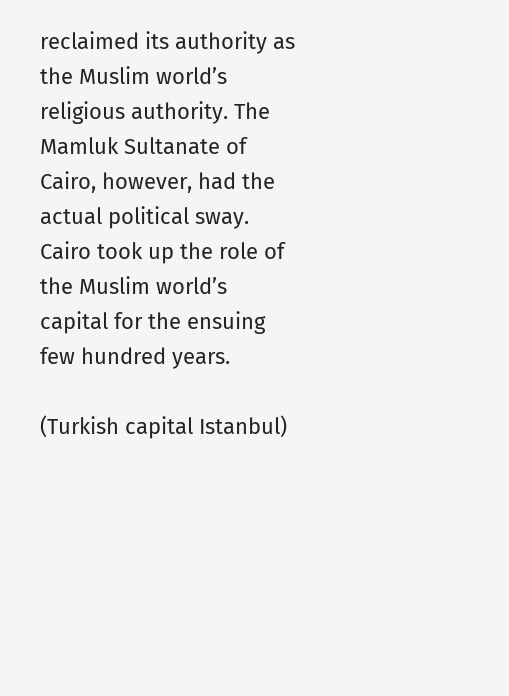reclaimed its authority as the Muslim world’s religious authority. The Mamluk Sultanate of Cairo, however, had the actual political sway. Cairo took up the role of the Muslim world’s capital for the ensuing few hundred years.

(Turkish capital Istanbul)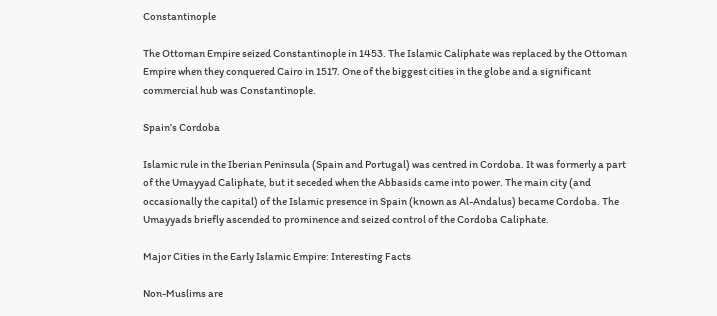Constantinople

The Ottoman Empire seized Constantinople in 1453. The Islamic Caliphate was replaced by the Ottoman Empire when they conquered Cairo in 1517. One of the biggest cities in the globe and a significant commercial hub was Constantinople.

Spain’s Cordoba

Islamic rule in the Iberian Peninsula (Spain and Portugal) was centred in Cordoba. It was formerly a part of the Umayyad Caliphate, but it seceded when the Abbasids came into power. The main city (and occasionally the capital) of the Islamic presence in Spain (known as Al-Andalus) became Cordoba. The Umayyads briefly ascended to prominence and seized control of the Cordoba Caliphate.

Major Cities in the Early Islamic Empire: Interesting Facts

Non-Muslims are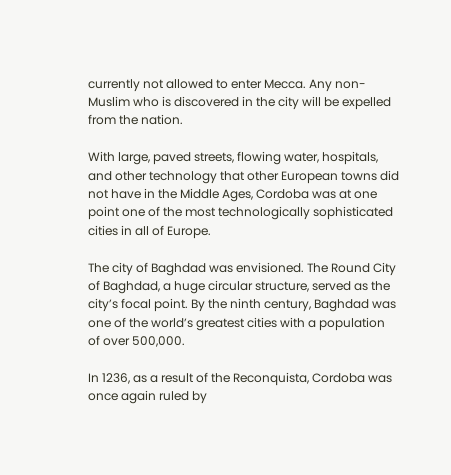currently not allowed to enter Mecca. Any non-Muslim who is discovered in the city will be expelled from the nation.

With large, paved streets, flowing water, hospitals, and other technology that other European towns did not have in the Middle Ages, Cordoba was at one point one of the most technologically sophisticated cities in all of Europe.

The city of Baghdad was envisioned. The Round City of Baghdad, a huge circular structure, served as the city’s focal point. By the ninth century, Baghdad was one of the world’s greatest cities with a population of over 500,000.

In 1236, as a result of the Reconquista, Cordoba was once again ruled by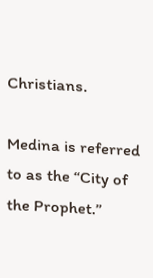Christians.

Medina is referred to as the “City of the Prophet.”